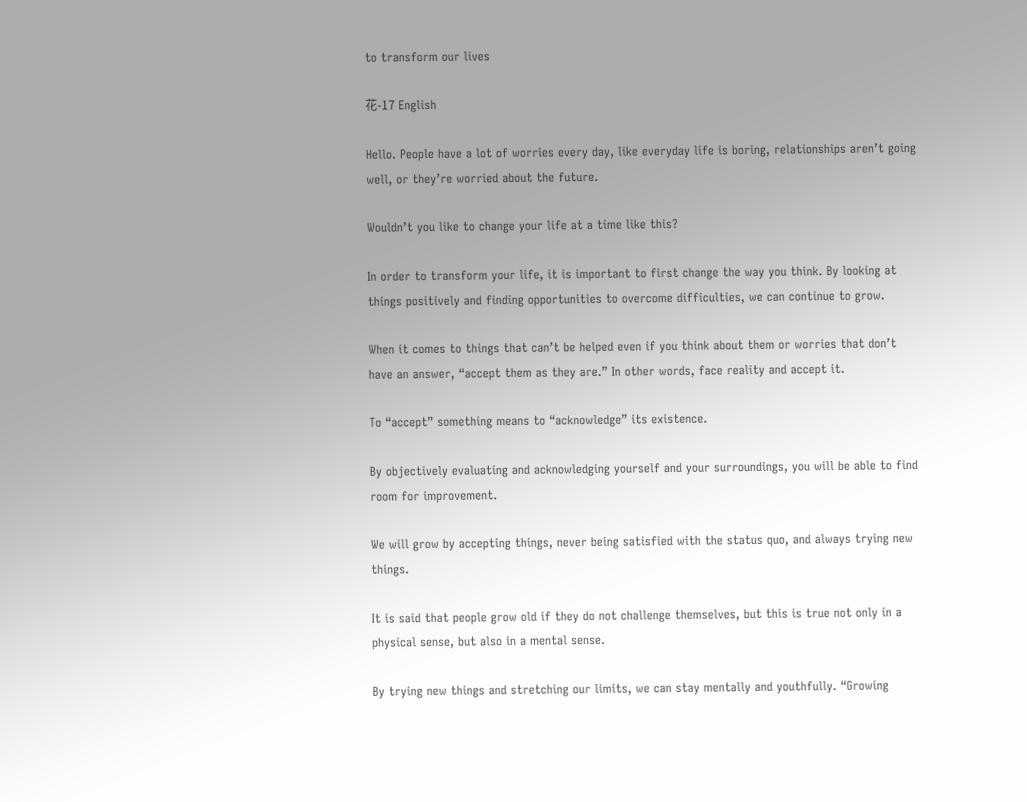to transform our lives

花-17 English

Hello. People have a lot of worries every day, like everyday life is boring, relationships aren’t going well, or they’re worried about the future.

Wouldn’t you like to change your life at a time like this?

In order to transform your life, it is important to first change the way you think. By looking at things positively and finding opportunities to overcome difficulties, we can continue to grow.

When it comes to things that can’t be helped even if you think about them or worries that don’t have an answer, “accept them as they are.” In other words, face reality and accept it.

To “accept” something means to “acknowledge” its existence.

By objectively evaluating and acknowledging yourself and your surroundings, you will be able to find room for improvement.

We will grow by accepting things, never being satisfied with the status quo, and always trying new things.

It is said that people grow old if they do not challenge themselves, but this is true not only in a physical sense, but also in a mental sense.

By trying new things and stretching our limits, we can stay mentally and youthfully. “Growing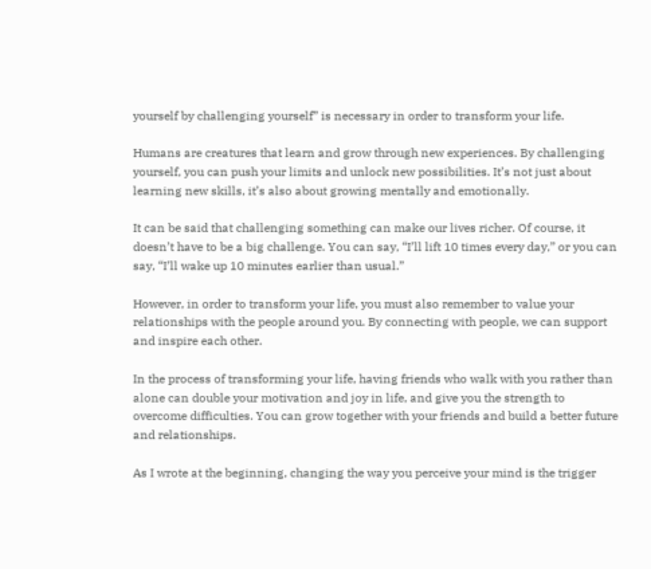yourself by challenging yourself” is necessary in order to transform your life.

Humans are creatures that learn and grow through new experiences. By challenging yourself, you can push your limits and unlock new possibilities. It’s not just about learning new skills, it’s also about growing mentally and emotionally.

It can be said that challenging something can make our lives richer. Of course, it doesn’t have to be a big challenge. You can say, “I’ll lift 10 times every day,” or you can say, “I’ll wake up 10 minutes earlier than usual.”

However, in order to transform your life, you must also remember to value your relationships with the people around you. By connecting with people, we can support and inspire each other.

In the process of transforming your life, having friends who walk with you rather than alone can double your motivation and joy in life, and give you the strength to overcome difficulties. You can grow together with your friends and build a better future and relationships.

As I wrote at the beginning, changing the way you perceive your mind is the trigger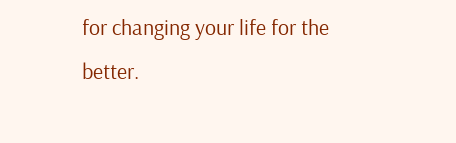for changing your life for the better.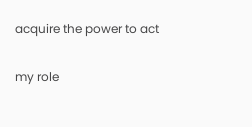acquire the power to act

my role